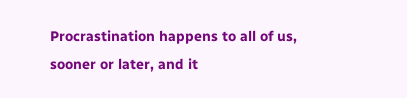Procrastination happens to all of us, sooner or later, and it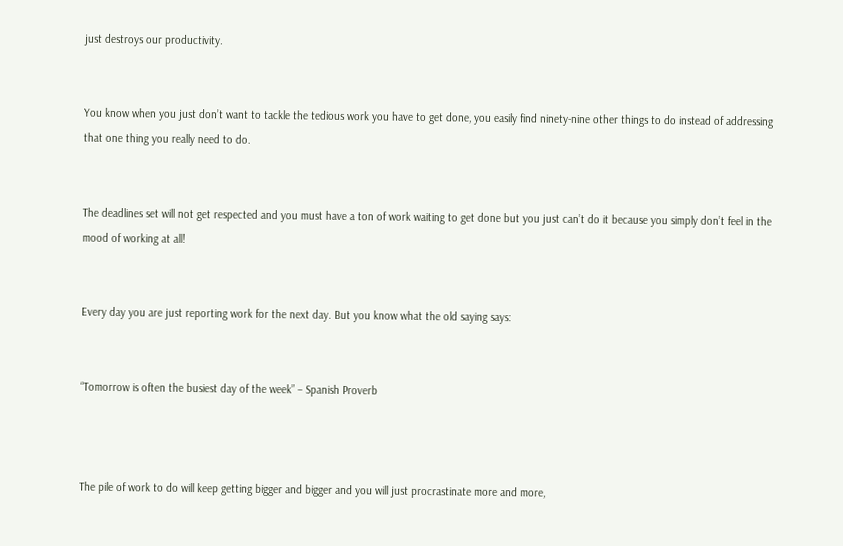just destroys our productivity.


You know when you just don’t want to tackle the tedious work you have to get done, you easily find ninety-nine other things to do instead of addressing that one thing you really need to do.


The deadlines set will not get respected and you must have a ton of work waiting to get done but you just can’t do it because you simply don’t feel in the mood of working at all!


Every day you are just reporting work for the next day. But you know what the old saying says:


“Tomorrow is often the busiest day of the week” – Spanish Proverb



The pile of work to do will keep getting bigger and bigger and you will just procrastinate more and more,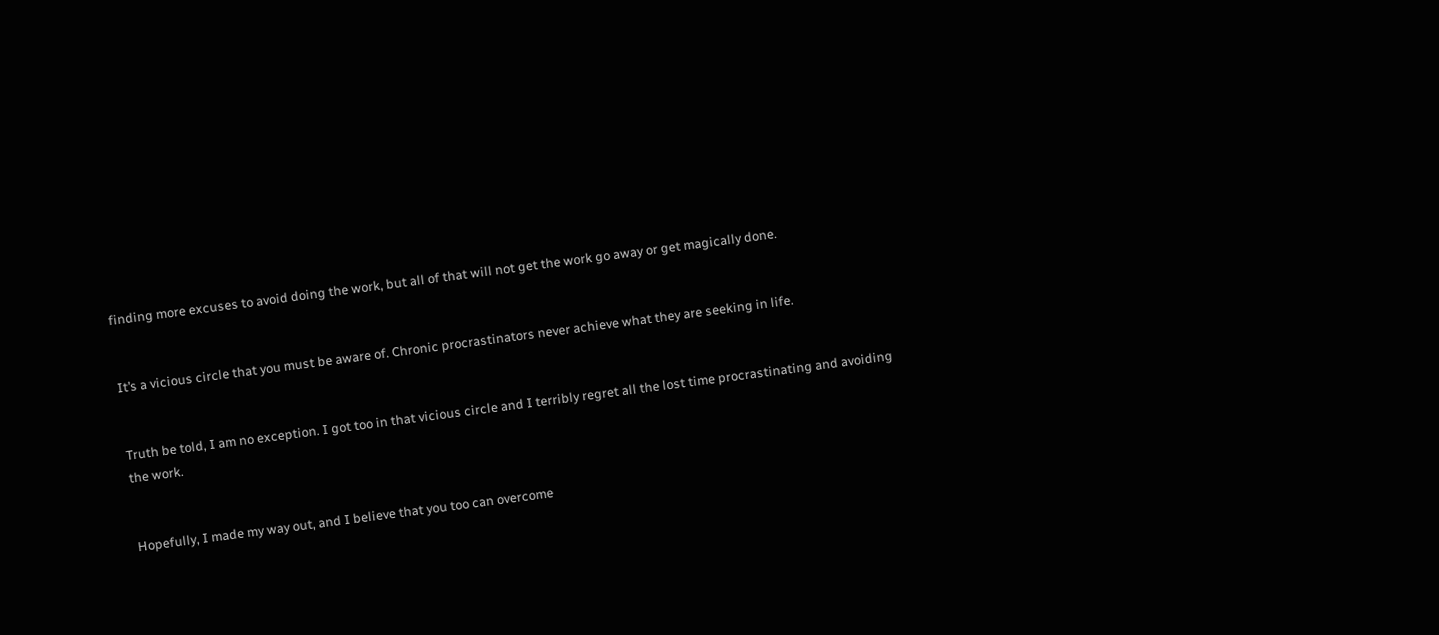finding more excuses to avoid doing the work, but all of that will not get the work go away or get magically done.


It’s a vicious circle that you must be aware of. Chronic procrastinators never achieve what they are seeking in life.


Truth be told, I am no exception. I got too in that vicious circle and I terribly regret all the lost time procrastinating and avoiding the work.


Hopefully, I made my way out, and I believe that you too can overcome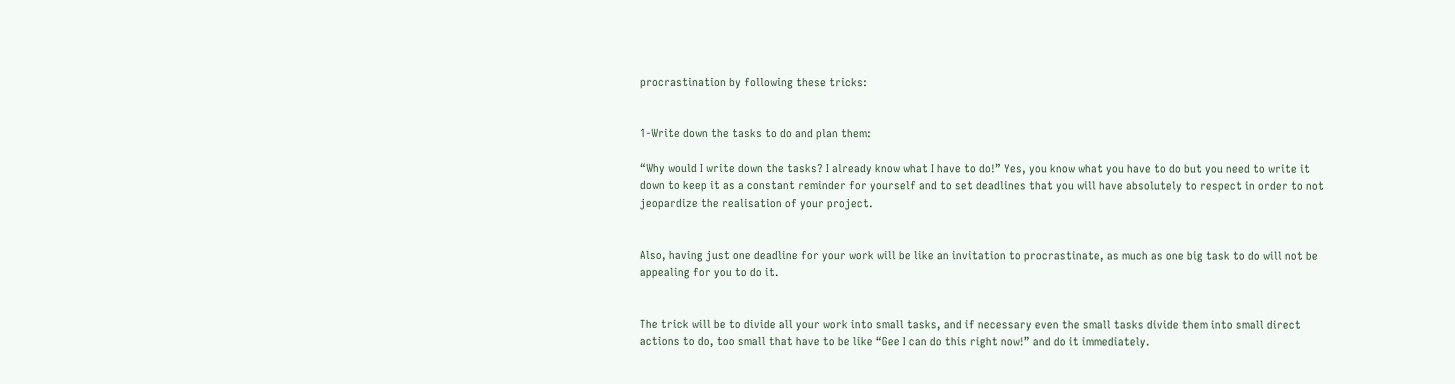procrastination by following these tricks:


1-Write down the tasks to do and plan them:

“Why would I write down the tasks? I already know what I have to do!” Yes, you know what you have to do but you need to write it down to keep it as a constant reminder for yourself and to set deadlines that you will have absolutely to respect in order to not jeopardize the realisation of your project.


Also, having just one deadline for your work will be like an invitation to procrastinate, as much as one big task to do will not be appealing for you to do it.


The trick will be to divide all your work into small tasks, and if necessary even the small tasks divide them into small direct actions to do, too small that have to be like “Gee I can do this right now!” and do it immediately.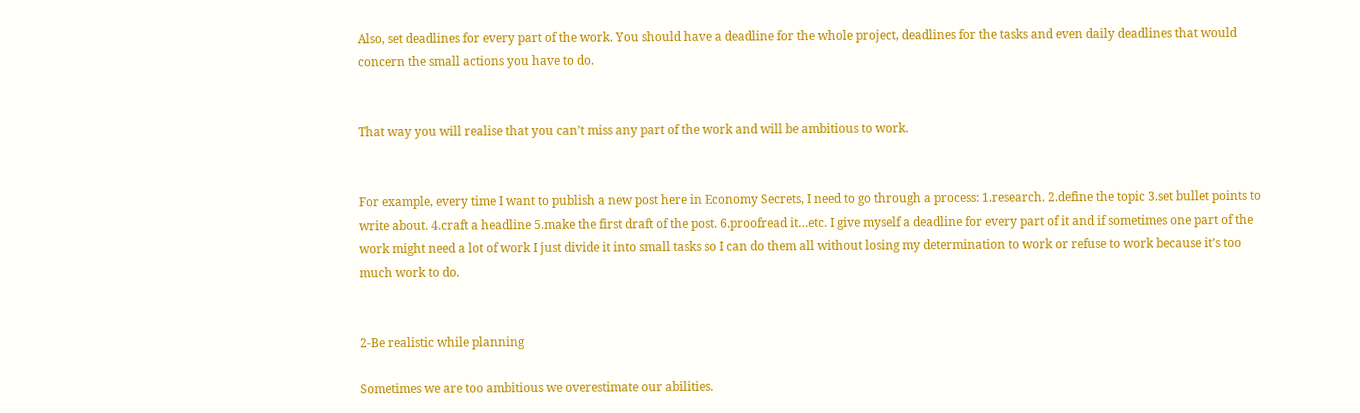Also, set deadlines for every part of the work. You should have a deadline for the whole project, deadlines for the tasks and even daily deadlines that would concern the small actions you have to do.


That way you will realise that you can’t miss any part of the work and will be ambitious to work.


For example, every time I want to publish a new post here in Economy Secrets, I need to go through a process: 1.research. 2.define the topic 3.set bullet points to write about. 4.craft a headline 5.make the first draft of the post. 6.proofread it…etc. I give myself a deadline for every part of it and if sometimes one part of the work might need a lot of work I just divide it into small tasks so I can do them all without losing my determination to work or refuse to work because it’s too much work to do.


2-Be realistic while planning

Sometimes we are too ambitious we overestimate our abilities.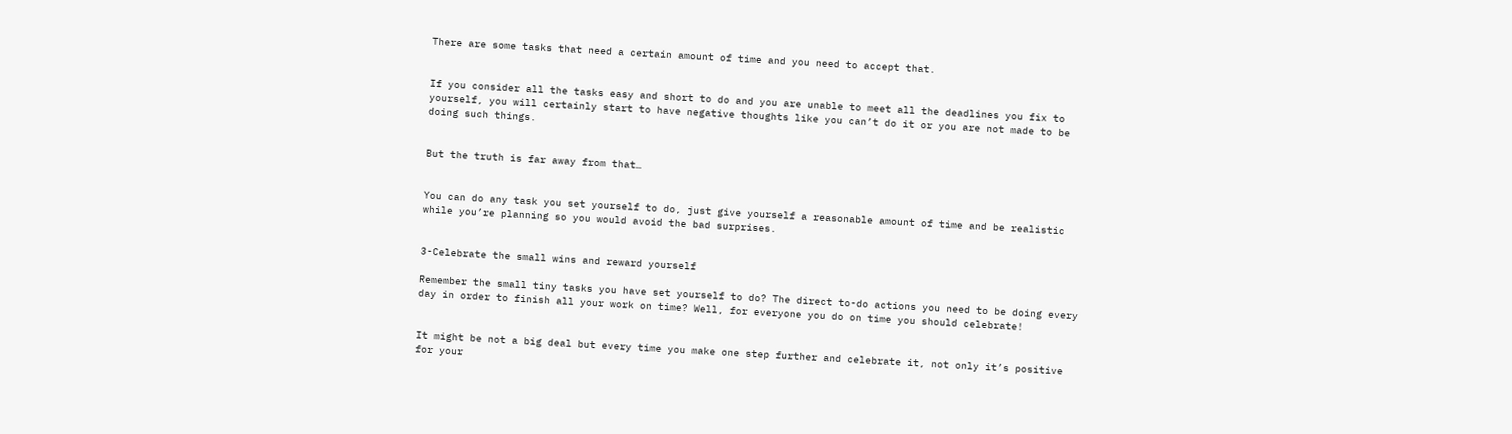There are some tasks that need a certain amount of time and you need to accept that.


If you consider all the tasks easy and short to do and you are unable to meet all the deadlines you fix to yourself, you will certainly start to have negative thoughts like you can’t do it or you are not made to be doing such things.


But the truth is far away from that…


You can do any task you set yourself to do, just give yourself a reasonable amount of time and be realistic while you’re planning so you would avoid the bad surprises.


3-Celebrate the small wins and reward yourself

Remember the small tiny tasks you have set yourself to do? The direct to-do actions you need to be doing every day in order to finish all your work on time? Well, for everyone you do on time you should celebrate!


It might be not a big deal but every time you make one step further and celebrate it, not only it’s positive for your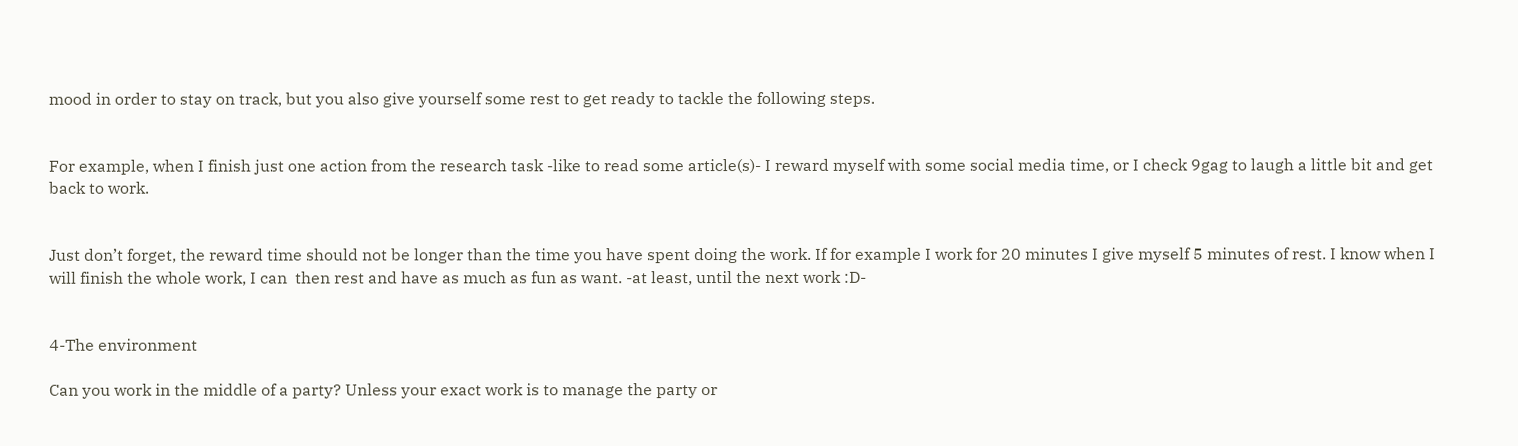mood in order to stay on track, but you also give yourself some rest to get ready to tackle the following steps.


For example, when I finish just one action from the research task -like to read some article(s)- I reward myself with some social media time, or I check 9gag to laugh a little bit and get back to work.


Just don’t forget, the reward time should not be longer than the time you have spent doing the work. If for example I work for 20 minutes I give myself 5 minutes of rest. I know when I will finish the whole work, I can  then rest and have as much as fun as want. -at least, until the next work :D-


4-The environment

Can you work in the middle of a party? Unless your exact work is to manage the party or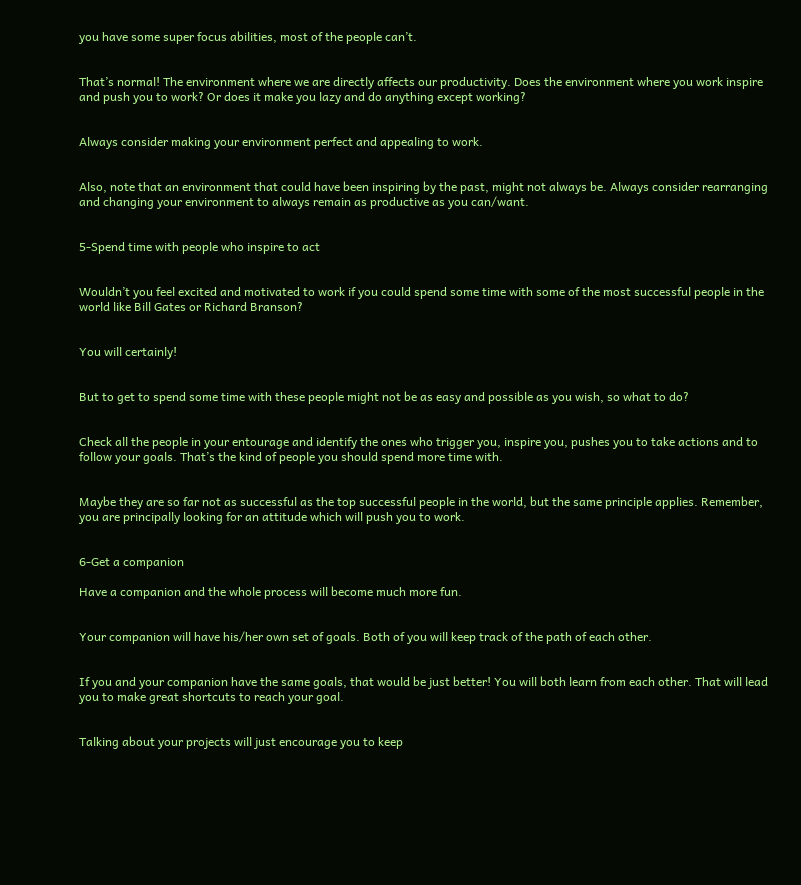you have some super focus abilities, most of the people can’t.


That’s normal! The environment where we are directly affects our productivity. Does the environment where you work inspire and push you to work? Or does it make you lazy and do anything except working?


Always consider making your environment perfect and appealing to work.


Also, note that an environment that could have been inspiring by the past, might not always be. Always consider rearranging and changing your environment to always remain as productive as you can/want.


5-Spend time with people who inspire to act


Wouldn’t you feel excited and motivated to work if you could spend some time with some of the most successful people in the world like Bill Gates or Richard Branson?


You will certainly!


But to get to spend some time with these people might not be as easy and possible as you wish, so what to do?


Check all the people in your entourage and identify the ones who trigger you, inspire you, pushes you to take actions and to follow your goals. That’s the kind of people you should spend more time with.


Maybe they are so far not as successful as the top successful people in the world, but the same principle applies. Remember, you are principally looking for an attitude which will push you to work.


6-Get a companion

Have a companion and the whole process will become much more fun.


Your companion will have his/her own set of goals. Both of you will keep track of the path of each other.


If you and your companion have the same goals, that would be just better! You will both learn from each other. That will lead you to make great shortcuts to reach your goal.


Talking about your projects will just encourage you to keep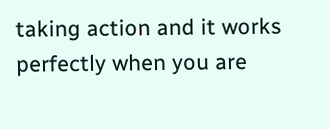taking action and it works perfectly when you are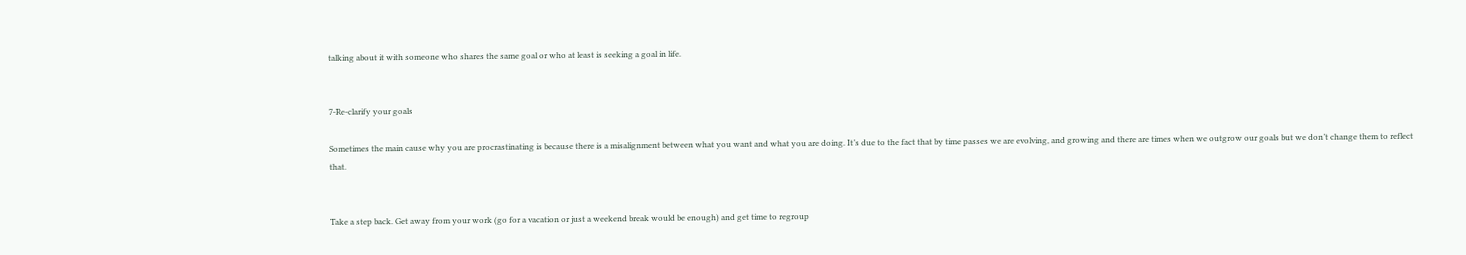talking about it with someone who shares the same goal or who at least is seeking a goal in life.


7-Re-clarify your goals

Sometimes the main cause why you are procrastinating is because there is a misalignment between what you want and what you are doing. It’s due to the fact that by time passes we are evolving, and growing and there are times when we outgrow our goals but we don’t change them to reflect that.


Take a step back. Get away from your work (go for a vacation or just a weekend break would be enough) and get time to regroup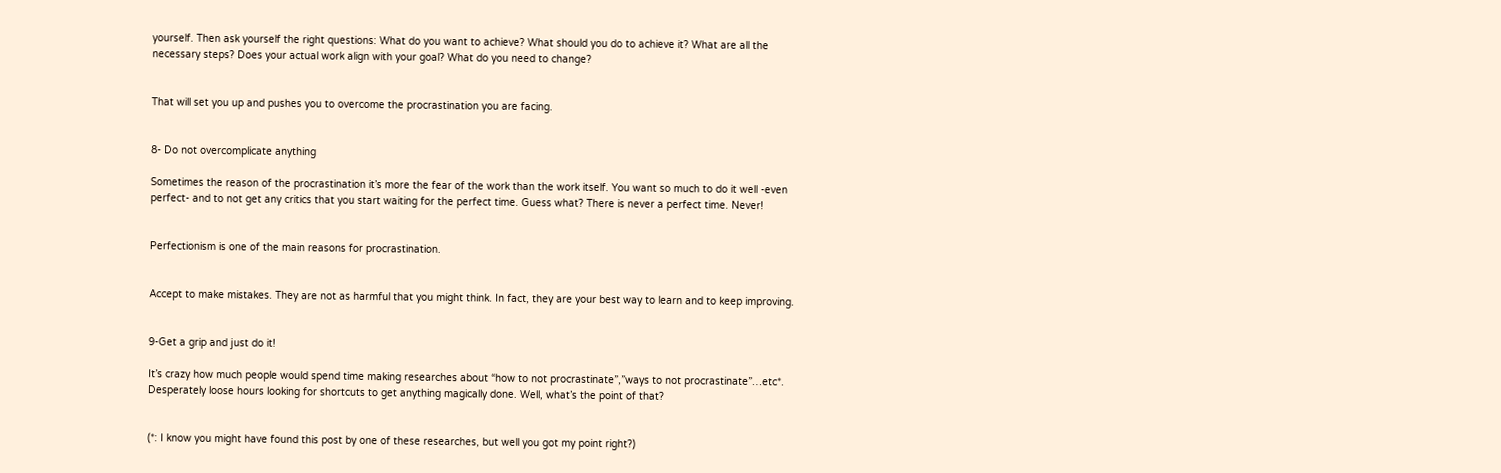yourself. Then ask yourself the right questions: What do you want to achieve? What should you do to achieve it? What are all the necessary steps? Does your actual work align with your goal? What do you need to change?


That will set you up and pushes you to overcome the procrastination you are facing.


8- Do not overcomplicate anything

Sometimes the reason of the procrastination it’s more the fear of the work than the work itself. You want so much to do it well -even perfect- and to not get any critics that you start waiting for the perfect time. Guess what? There is never a perfect time. Never!


Perfectionism is one of the main reasons for procrastination.


Accept to make mistakes. They are not as harmful that you might think. In fact, they are your best way to learn and to keep improving.


9-Get a grip and just do it!

It’s crazy how much people would spend time making researches about “how to not procrastinate”,”ways to not procrastinate”…etc*. Desperately loose hours looking for shortcuts to get anything magically done. Well, what’s the point of that?


(*: I know you might have found this post by one of these researches, but well you got my point right?)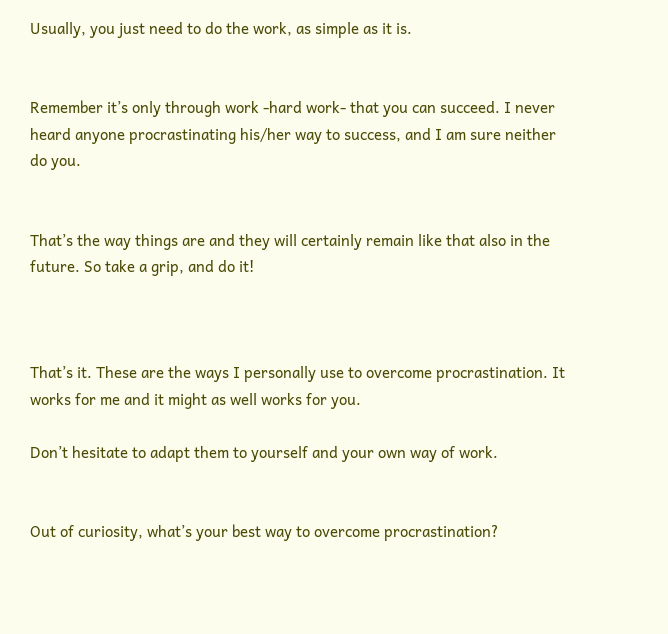Usually, you just need to do the work, as simple as it is.


Remember it’s only through work -hard work- that you can succeed. I never heard anyone procrastinating his/her way to success, and I am sure neither do you.


That’s the way things are and they will certainly remain like that also in the future. So take a grip, and do it!



That’s it. These are the ways I personally use to overcome procrastination. It works for me and it might as well works for you.

Don’t hesitate to adapt them to yourself and your own way of work.


Out of curiosity, what’s your best way to overcome procrastination?